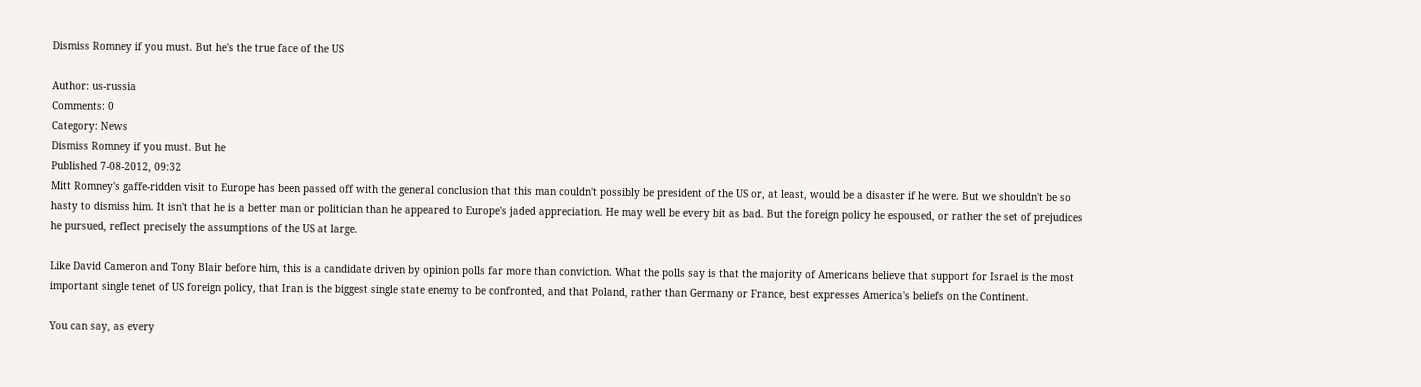Dismiss Romney if you must. But he's the true face of the US

Author: us-russia
Comments: 0
Category: News
Dismiss Romney if you must. But he
Published 7-08-2012, 09:32
Mitt Romney's gaffe-ridden visit to Europe has been passed off with the general conclusion that this man couldn't possibly be president of the US or, at least, would be a disaster if he were. But we shouldn't be so hasty to dismiss him. It isn't that he is a better man or politician than he appeared to Europe's jaded appreciation. He may well be every bit as bad. But the foreign policy he espoused, or rather the set of prejudices he pursued, reflect precisely the assumptions of the US at large.

Like David Cameron and Tony Blair before him, this is a candidate driven by opinion polls far more than conviction. What the polls say is that the majority of Americans believe that support for Israel is the most important single tenet of US foreign policy, that Iran is the biggest single state enemy to be confronted, and that Poland, rather than Germany or France, best expresses America's beliefs on the Continent.

You can say, as every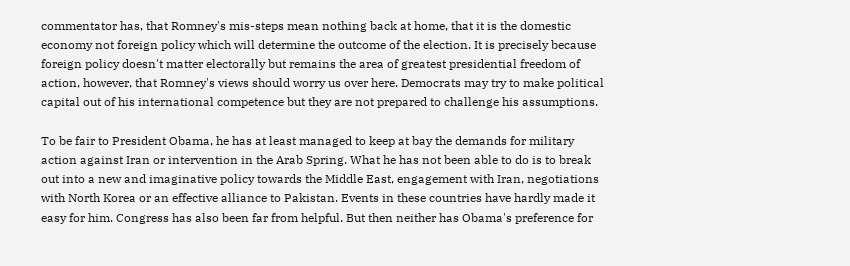commentator has, that Romney's mis-steps mean nothing back at home, that it is the domestic economy not foreign policy which will determine the outcome of the election. It is precisely because foreign policy doesn't matter electorally but remains the area of greatest presidential freedom of action, however, that Romney's views should worry us over here. Democrats may try to make political capital out of his international competence but they are not prepared to challenge his assumptions.

To be fair to President Obama, he has at least managed to keep at bay the demands for military action against Iran or intervention in the Arab Spring. What he has not been able to do is to break out into a new and imaginative policy towards the Middle East, engagement with Iran, negotiations with North Korea or an effective alliance to Pakistan. Events in these countries have hardly made it easy for him. Congress has also been far from helpful. But then neither has Obama's preference for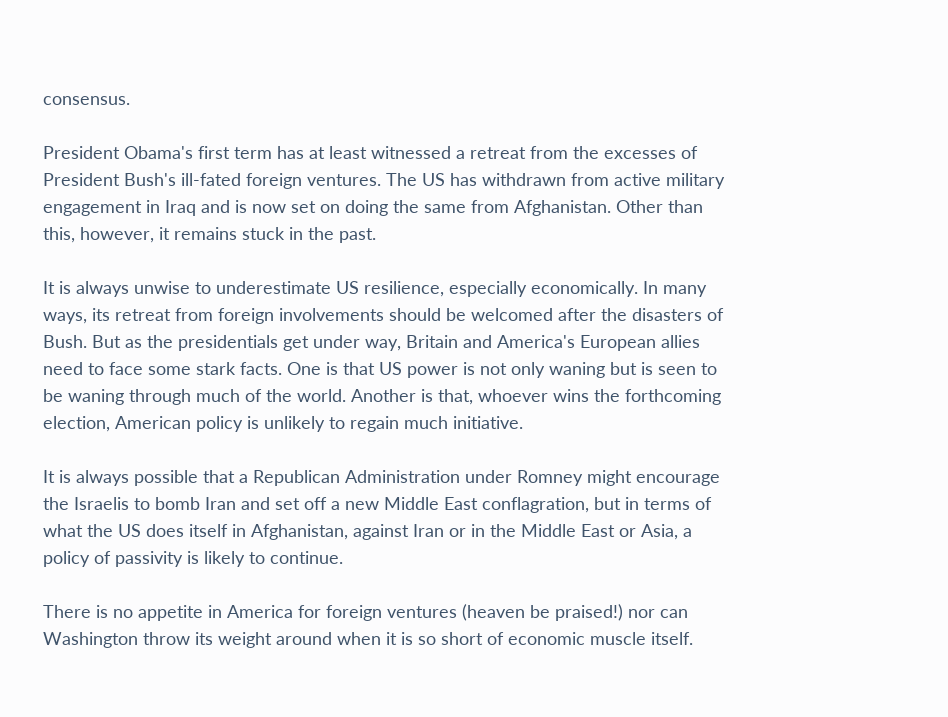consensus.

President Obama's first term has at least witnessed a retreat from the excesses of President Bush's ill-fated foreign ventures. The US has withdrawn from active military engagement in Iraq and is now set on doing the same from Afghanistan. Other than this, however, it remains stuck in the past.

It is always unwise to underestimate US resilience, especially economically. In many ways, its retreat from foreign involvements should be welcomed after the disasters of Bush. But as the presidentials get under way, Britain and America's European allies need to face some stark facts. One is that US power is not only waning but is seen to be waning through much of the world. Another is that, whoever wins the forthcoming election, American policy is unlikely to regain much initiative.

It is always possible that a Republican Administration under Romney might encourage the Israelis to bomb Iran and set off a new Middle East conflagration, but in terms of what the US does itself in Afghanistan, against Iran or in the Middle East or Asia, a policy of passivity is likely to continue.

There is no appetite in America for foreign ventures (heaven be praised!) nor can Washington throw its weight around when it is so short of economic muscle itself.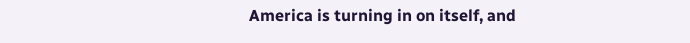America is turning in on itself, and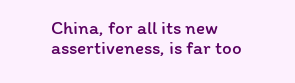China, for all its new assertiveness, is far too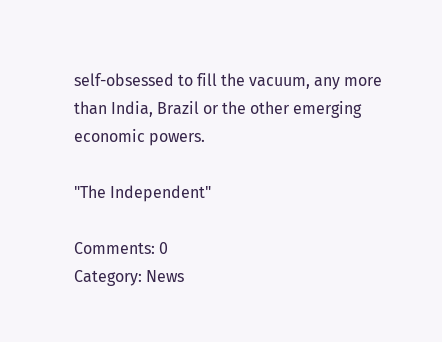self-obsessed to fill the vacuum, any more than India, Brazil or the other emerging economic powers.

"The Independent"

Comments: 0
Category: News